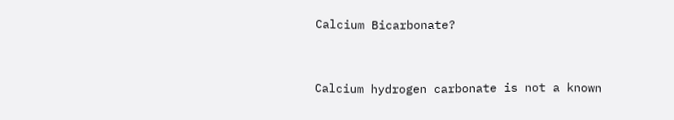Calcium Bicarbonate?


Calcium hydrogen carbonate is not a known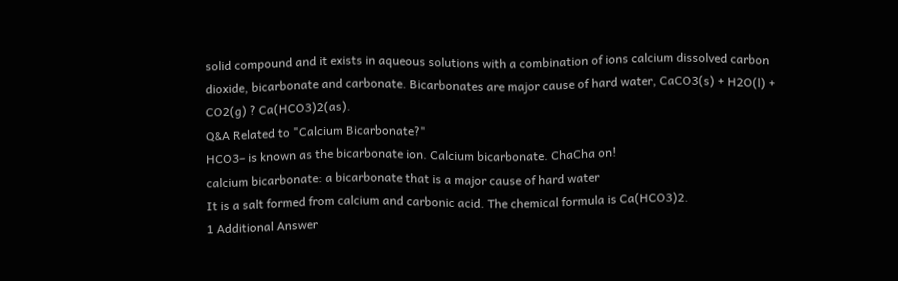solid compound and it exists in aqueous solutions with a combination of ions calcium dissolved carbon dioxide, bicarbonate and carbonate. Bicarbonates are major cause of hard water, CaCO3(s) + H2O(l) + CO2(g) ? Ca(HCO3)2(as).
Q&A Related to "Calcium Bicarbonate?"
HCO3– is known as the bicarbonate ion. Calcium bicarbonate. ChaCha on!
calcium bicarbonate: a bicarbonate that is a major cause of hard water
It is a salt formed from calcium and carbonic acid. The chemical formula is Ca(HCO3)2.
1 Additional Answer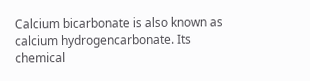Calcium bicarbonate is also known as calcium hydrogencarbonate. Its chemical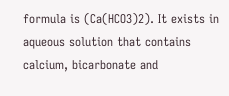formula is (Ca(HCO3)2). It exists in aqueous solution that contains calcium, bicarbonate and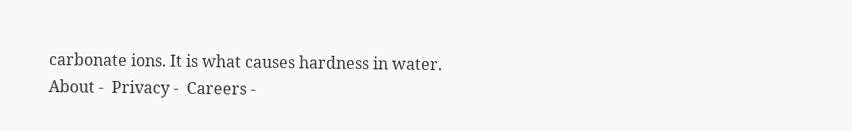carbonate ions. It is what causes hardness in water.
About -  Privacy -  Careers -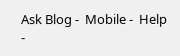Ask Blog -  Mobile -  Help -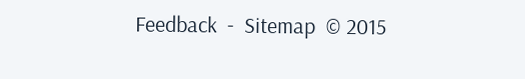Feedback  -  Sitemap  © 2015